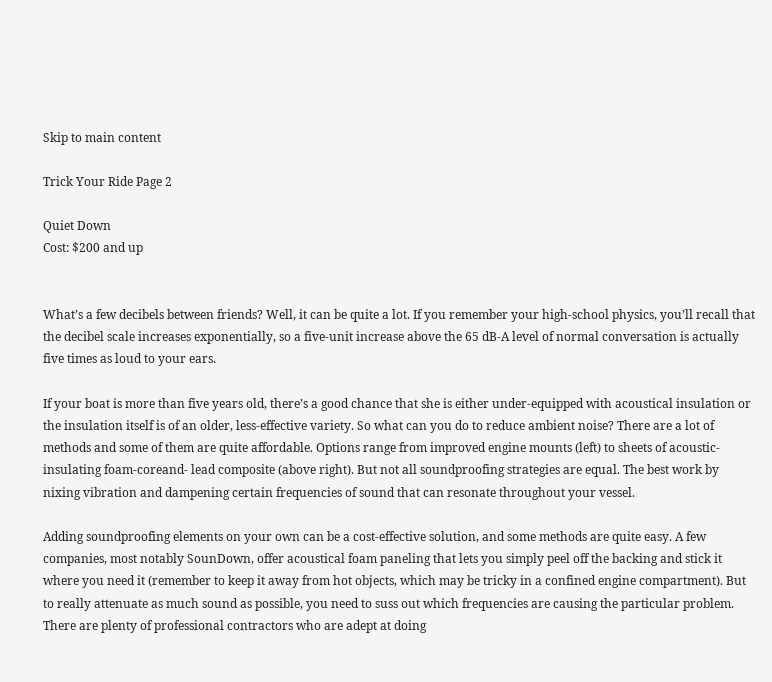Skip to main content

Trick Your Ride Page 2

Quiet Down
Cost: $200 and up


What’s a few decibels between friends? Well, it can be quite a lot. If you remember your high-school physics, you’ll recall that the decibel scale increases exponentially, so a five-unit increase above the 65 dB-A level of normal conversation is actually five times as loud to your ears.

If your boat is more than five years old, there’s a good chance that she is either under-equipped with acoustical insulation or the insulation itself is of an older, less-effective variety. So what can you do to reduce ambient noise? There are a lot of methods and some of them are quite affordable. Options range from improved engine mounts (left) to sheets of acoustic-insulating foam-coreand- lead composite (above right). But not all soundproofing strategies are equal. The best work by nixing vibration and dampening certain frequencies of sound that can resonate throughout your vessel.

Adding soundproofing elements on your own can be a cost-effective solution, and some methods are quite easy. A few companies, most notably SounDown, offer acoustical foam paneling that lets you simply peel off the backing and stick it where you need it (remember to keep it away from hot objects, which may be tricky in a confined engine compartment). But to really attenuate as much sound as possible, you need to suss out which frequencies are causing the particular problem. There are plenty of professional contractors who are adept at doing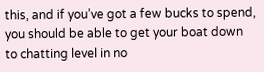this, and if you’ve got a few bucks to spend, you should be able to get your boat down to chatting level in no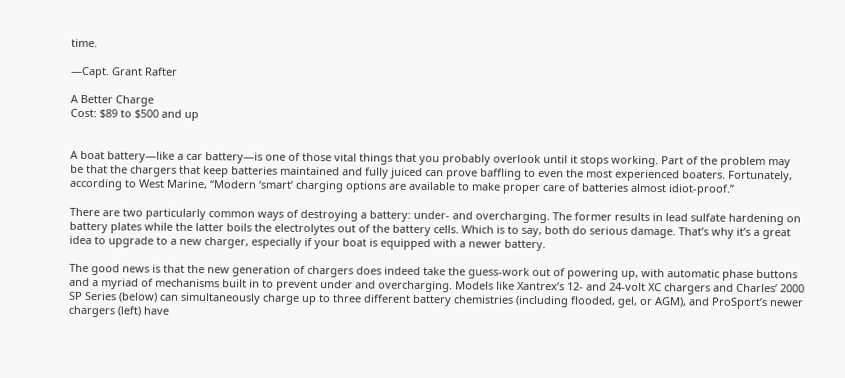time.

—Capt. Grant Rafter

A Better Charge
Cost: $89 to $500 and up


A boat battery—like a car battery—is one of those vital things that you probably overlook until it stops working. Part of the problem may be that the chargers that keep batteries maintained and fully juiced can prove baffling to even the most experienced boaters. Fortunately, according to West Marine, “Modern ‘smart’ charging options are available to make proper care of batteries almost idiot-proof.”

There are two particularly common ways of destroying a battery: under- and overcharging. The former results in lead sulfate hardening on battery plates while the latter boils the electrolytes out of the battery cells. Which is to say, both do serious damage. That’s why it’s a great idea to upgrade to a new charger, especially if your boat is equipped with a newer battery.

The good news is that the new generation of chargers does indeed take the guess-work out of powering up, with automatic phase buttons and a myriad of mechanisms built in to prevent under and overcharging. Models like Xantrex’s 12- and 24-volt XC chargers and Charles’ 2000 SP Series (below) can simultaneously charge up to three different battery chemistries (including flooded, gel, or AGM), and ProSport’s newer chargers (left) have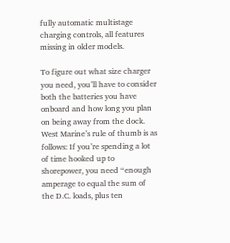fully automatic multistage charging controls, all features missing in older models.

To figure out what size charger you need, you’ll have to consider both the batteries you have onboard and how long you plan on being away from the dock. West Marine’s rule of thumb is as follows: If you’re spending a lot of time hooked up to shorepower, you need “enough amperage to equal the sum of the D.C. loads, plus ten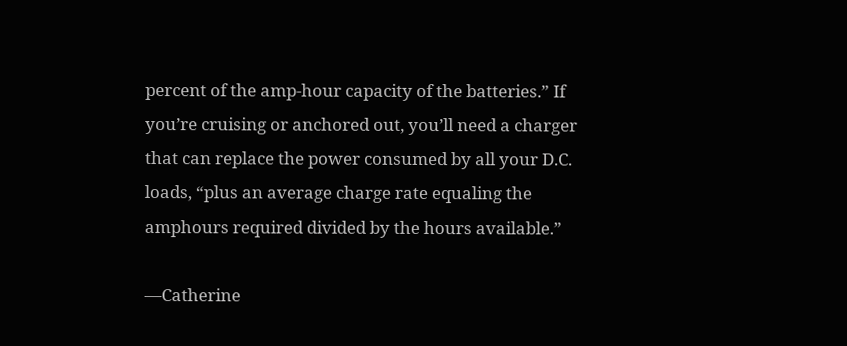percent of the amp-hour capacity of the batteries.” If you’re cruising or anchored out, you’ll need a charger that can replace the power consumed by all your D.C. loads, “plus an average charge rate equaling the amphours required divided by the hours available.”

—Catherine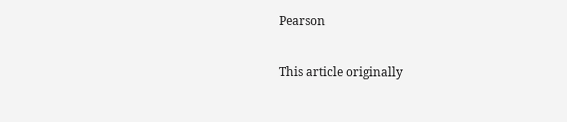Pearson

This article originally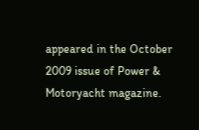appeared in the October 2009 issue of Power & Motoryacht magazine.